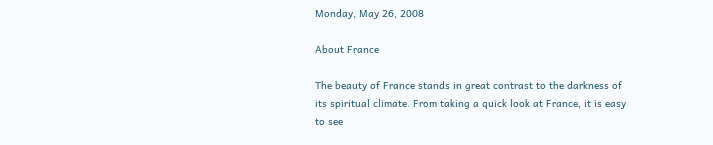Monday, May 26, 2008

About France

The beauty of France stands in great contrast to the darkness of its spiritual climate. From taking a quick look at France, it is easy to see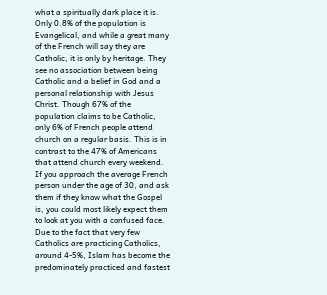what a spiritually dark place it is. Only 0.8% of the population is Evangelical, and while a great many of the French will say they are Catholic, it is only by heritage. They see no association between being Catholic and a belief in God and a personal relationship with Jesus Christ. Though 67% of the population claims to be Catholic, only 6% of French people attend church on a regular basis. This is in contrast to the 47% of Americans that attend church every weekend. If you approach the average French person under the age of 30, and ask them if they know what the Gospel is, you could most likely expect them to look at you with a confused face.
Due to the fact that very few Catholics are practicing Catholics, around 4-5%, Islam has become the predominately practiced and fastest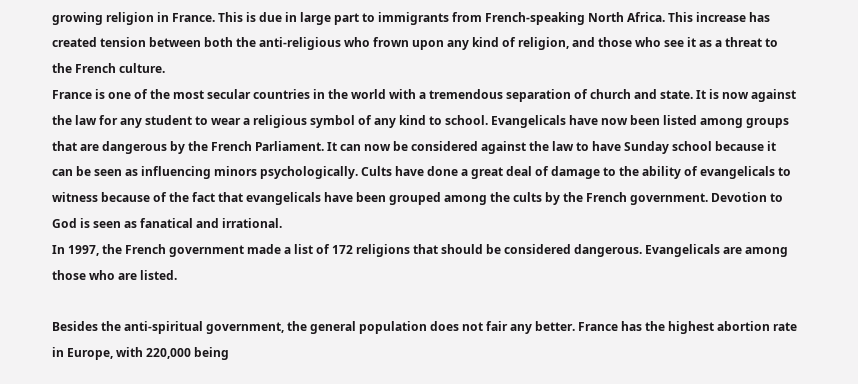growing religion in France. This is due in large part to immigrants from French-speaking North Africa. This increase has created tension between both the anti-religious who frown upon any kind of religion, and those who see it as a threat to the French culture.
France is one of the most secular countries in the world with a tremendous separation of church and state. It is now against the law for any student to wear a religious symbol of any kind to school. Evangelicals have now been listed among groups that are dangerous by the French Parliament. It can now be considered against the law to have Sunday school because it can be seen as influencing minors psychologically. Cults have done a great deal of damage to the ability of evangelicals to witness because of the fact that evangelicals have been grouped among the cults by the French government. Devotion to God is seen as fanatical and irrational.
In 1997, the French government made a list of 172 religions that should be considered dangerous. Evangelicals are among those who are listed.

Besides the anti-spiritual government, the general population does not fair any better. France has the highest abortion rate in Europe, with 220,000 being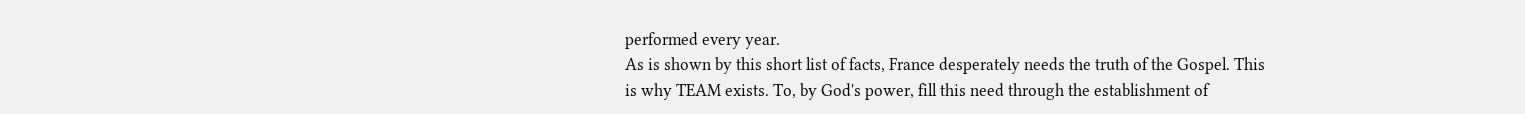performed every year.
As is shown by this short list of facts, France desperately needs the truth of the Gospel. This is why TEAM exists. To, by God's power, fill this need through the establishment of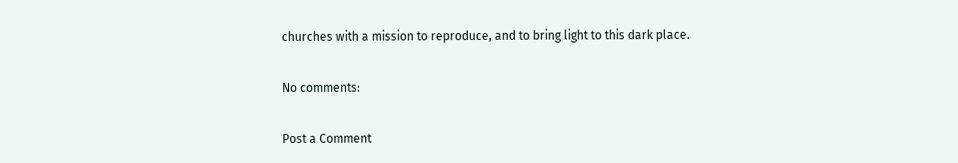churches with a mission to reproduce, and to bring light to this dark place.

No comments:

Post a Comment